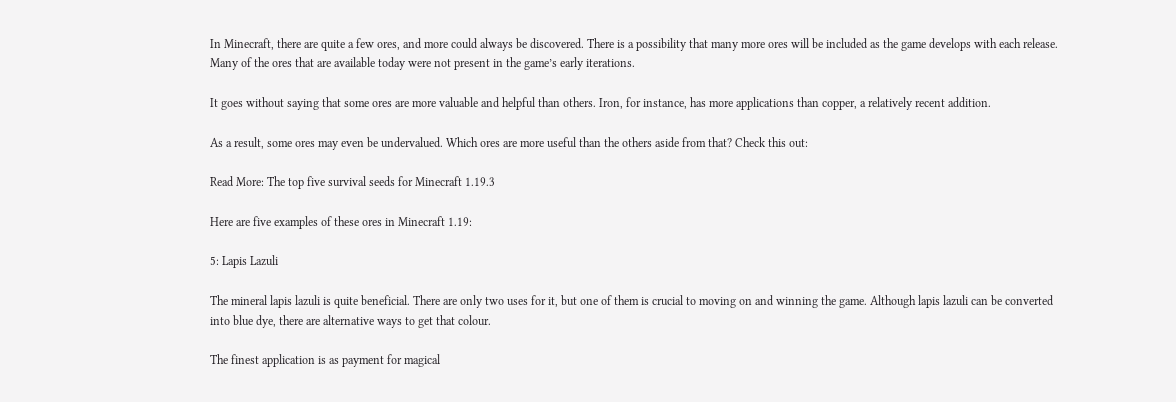In Minecraft, there are quite a few ores, and more could always be discovered. There is a possibility that many more ores will be included as the game develops with each release. Many of the ores that are available today were not present in the game’s early iterations.

It goes without saying that some ores are more valuable and helpful than others. Iron, for instance, has more applications than copper, a relatively recent addition.

As a result, some ores may even be undervalued. Which ores are more useful than the others aside from that? Check this out:

Read More: The top five survival seeds for Minecraft 1.19.3

Here are five examples of these ores in Minecraft 1.19:

5: Lapis Lazuli

The mineral lapis lazuli is quite beneficial. There are only two uses for it, but one of them is crucial to moving on and winning the game. Although lapis lazuli can be converted into blue dye, there are alternative ways to get that colour.

The finest application is as payment for magical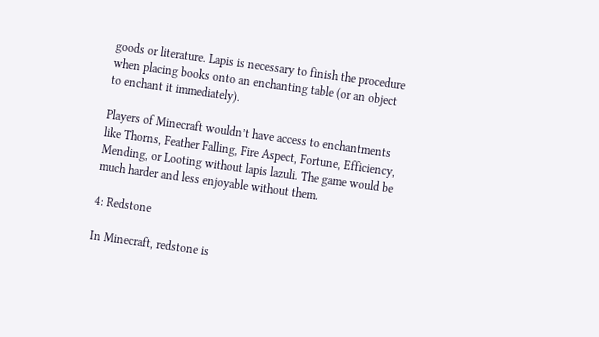goods or literature. Lapis is necessary to finish the procedure when placing books onto an enchanting table (or an object to enchant it immediately).

Players of Minecraft wouldn’t have access to enchantments like Thorns, Feather Falling, Fire Aspect, Fortune, Efficiency, Mending, or Looting without lapis lazuli. The game would be much harder and less enjoyable without them.

4: Redstone

In Minecraft, redstone is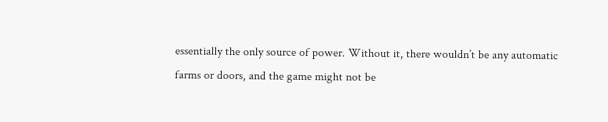essentially the only source of power. Without it, there wouldn’t be any automatic farms or doors, and the game might not be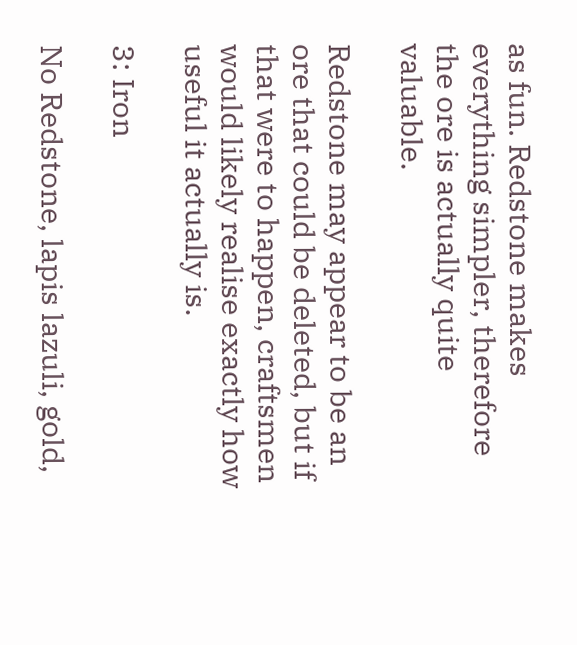as fun. Redstone makes everything simpler, therefore the ore is actually quite valuable.

Redstone may appear to be an ore that could be deleted, but if that were to happen, craftsmen would likely realise exactly how useful it actually is.

3: Iron

No Redstone, lapis lazuli, gold,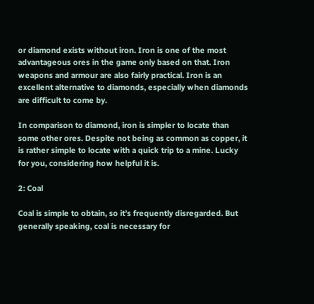or diamond exists without iron. Iron is one of the most advantageous ores in the game only based on that. Iron weapons and armour are also fairly practical. Iron is an excellent alternative to diamonds, especially when diamonds are difficult to come by.

In comparison to diamond, iron is simpler to locate than some other ores. Despite not being as common as copper, it is rather simple to locate with a quick trip to a mine. Lucky for you, considering how helpful it is.

2: Coal

Coal is simple to obtain, so it’s frequently disregarded. But generally speaking, coal is necessary for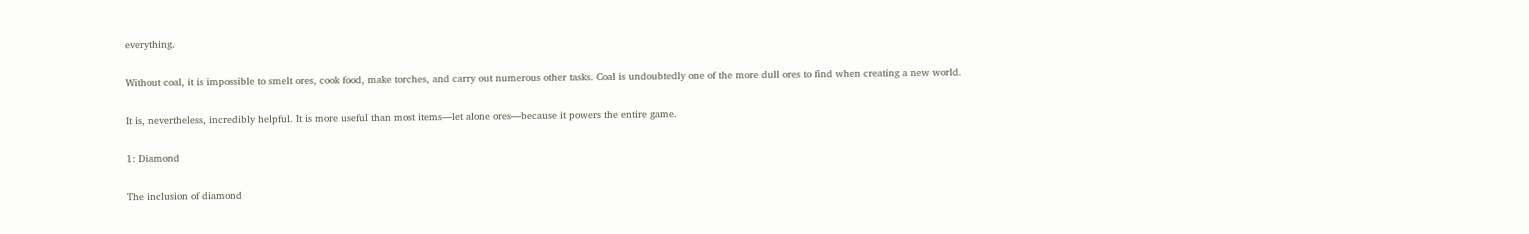everything.

Without coal, it is impossible to smelt ores, cook food, make torches, and carry out numerous other tasks. Coal is undoubtedly one of the more dull ores to find when creating a new world.

It is, nevertheless, incredibly helpful. It is more useful than most items—let alone ores—because it powers the entire game.

1: Diamond

The inclusion of diamond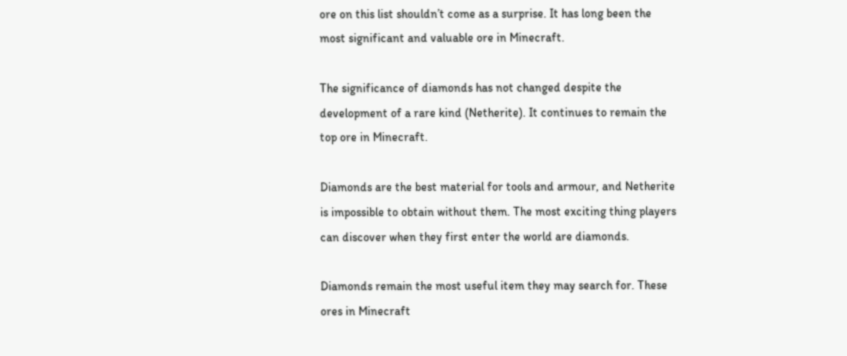ore on this list shouldn’t come as a surprise. It has long been the most significant and valuable ore in Minecraft.

The significance of diamonds has not changed despite the development of a rare kind (Netherite). It continues to remain the top ore in Minecraft.

Diamonds are the best material for tools and armour, and Netherite is impossible to obtain without them. The most exciting thing players can discover when they first enter the world are diamonds.

Diamonds remain the most useful item they may search for. These ores in Minecraft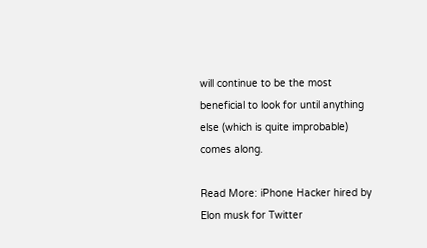will continue to be the most beneficial to look for until anything else (which is quite improbable) comes along.

Read More: iPhone Hacker hired by Elon musk for Twitter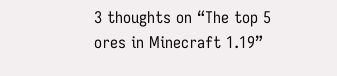3 thoughts on “The top 5 ores in Minecraft 1.19”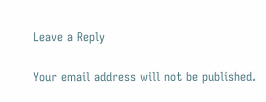Leave a Reply

Your email address will not be published.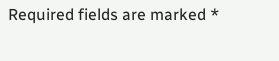Required fields are marked *